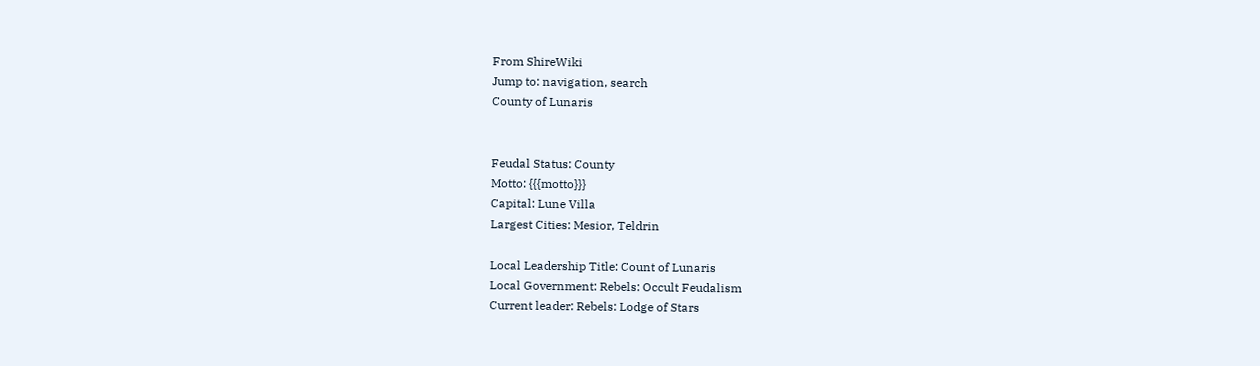From ShireWiki
Jump to: navigation, search
County of Lunaris


Feudal Status: County
Motto: {{{motto}}}
Capital: Lune Villa
Largest Cities: Mesior, Teldrin

Local Leadership Title: Count of Lunaris
Local Government: Rebels: Occult Feudalism
Current leader: Rebels: Lodge of Stars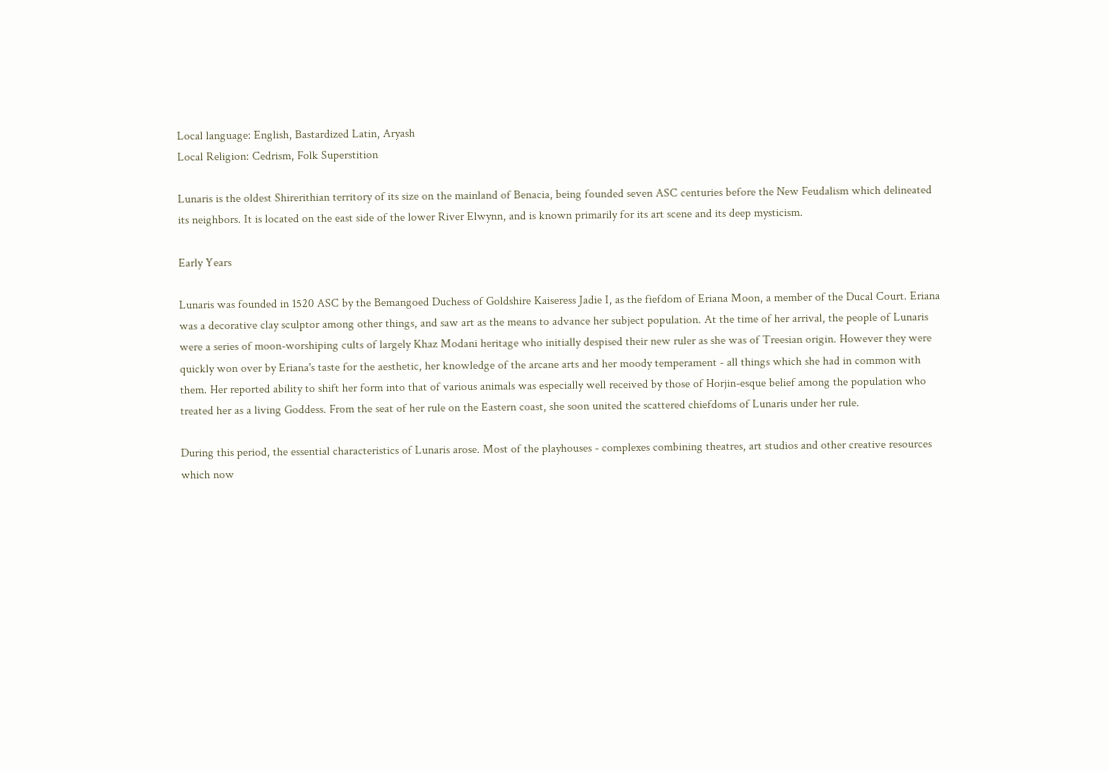Local language: English, Bastardized Latin, Aryash
Local Religion: Cedrism, Folk Superstition

Lunaris is the oldest Shirerithian territory of its size on the mainland of Benacia, being founded seven ASC centuries before the New Feudalism which delineated its neighbors. It is located on the east side of the lower River Elwynn, and is known primarily for its art scene and its deep mysticism.

Early Years

Lunaris was founded in 1520 ASC by the Bemangoed Duchess of Goldshire Kaiseress Jadie I, as the fiefdom of Eriana Moon, a member of the Ducal Court. Eriana was a decorative clay sculptor among other things, and saw art as the means to advance her subject population. At the time of her arrival, the people of Lunaris were a series of moon-worshiping cults of largely Khaz Modani heritage who initially despised their new ruler as she was of Treesian origin. However they were quickly won over by Eriana's taste for the aesthetic, her knowledge of the arcane arts and her moody temperament - all things which she had in common with them. Her reported ability to shift her form into that of various animals was especially well received by those of Horjin-esque belief among the population who treated her as a living Goddess. From the seat of her rule on the Eastern coast, she soon united the scattered chiefdoms of Lunaris under her rule.

During this period, the essential characteristics of Lunaris arose. Most of the playhouses - complexes combining theatres, art studios and other creative resources which now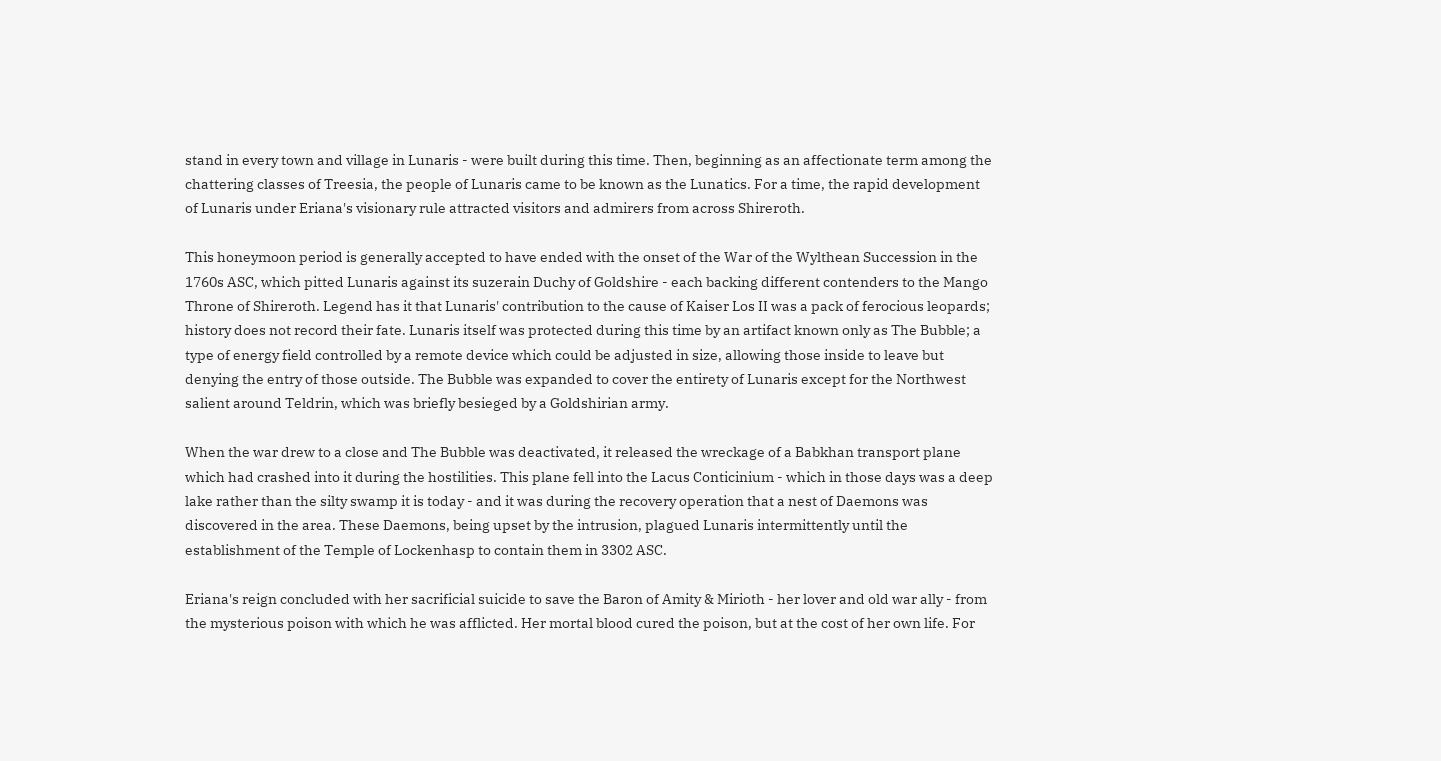stand in every town and village in Lunaris - were built during this time. Then, beginning as an affectionate term among the chattering classes of Treesia, the people of Lunaris came to be known as the Lunatics. For a time, the rapid development of Lunaris under Eriana's visionary rule attracted visitors and admirers from across Shireroth.

This honeymoon period is generally accepted to have ended with the onset of the War of the Wylthean Succession in the 1760s ASC, which pitted Lunaris against its suzerain Duchy of Goldshire - each backing different contenders to the Mango Throne of Shireroth. Legend has it that Lunaris' contribution to the cause of Kaiser Los II was a pack of ferocious leopards; history does not record their fate. Lunaris itself was protected during this time by an artifact known only as The Bubble; a type of energy field controlled by a remote device which could be adjusted in size, allowing those inside to leave but denying the entry of those outside. The Bubble was expanded to cover the entirety of Lunaris except for the Northwest salient around Teldrin, which was briefly besieged by a Goldshirian army.

When the war drew to a close and The Bubble was deactivated, it released the wreckage of a Babkhan transport plane which had crashed into it during the hostilities. This plane fell into the Lacus Conticinium - which in those days was a deep lake rather than the silty swamp it is today - and it was during the recovery operation that a nest of Daemons was discovered in the area. These Daemons, being upset by the intrusion, plagued Lunaris intermittently until the establishment of the Temple of Lockenhasp to contain them in 3302 ASC.

Eriana's reign concluded with her sacrificial suicide to save the Baron of Amity & Mirioth - her lover and old war ally - from the mysterious poison with which he was afflicted. Her mortal blood cured the poison, but at the cost of her own life. For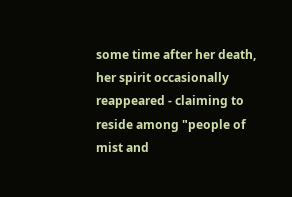some time after her death, her spirit occasionally reappeared - claiming to reside among "people of mist and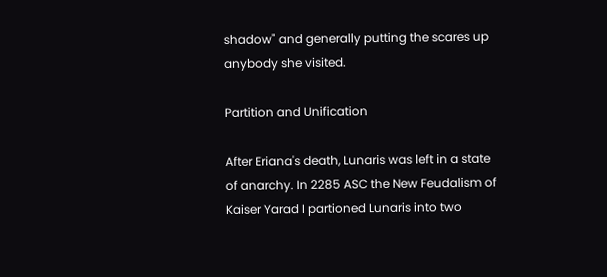shadow" and generally putting the scares up anybody she visited.

Partition and Unification

After Eriana's death, Lunaris was left in a state of anarchy. In 2285 ASC the New Feudalism of Kaiser Yarad I partioned Lunaris into two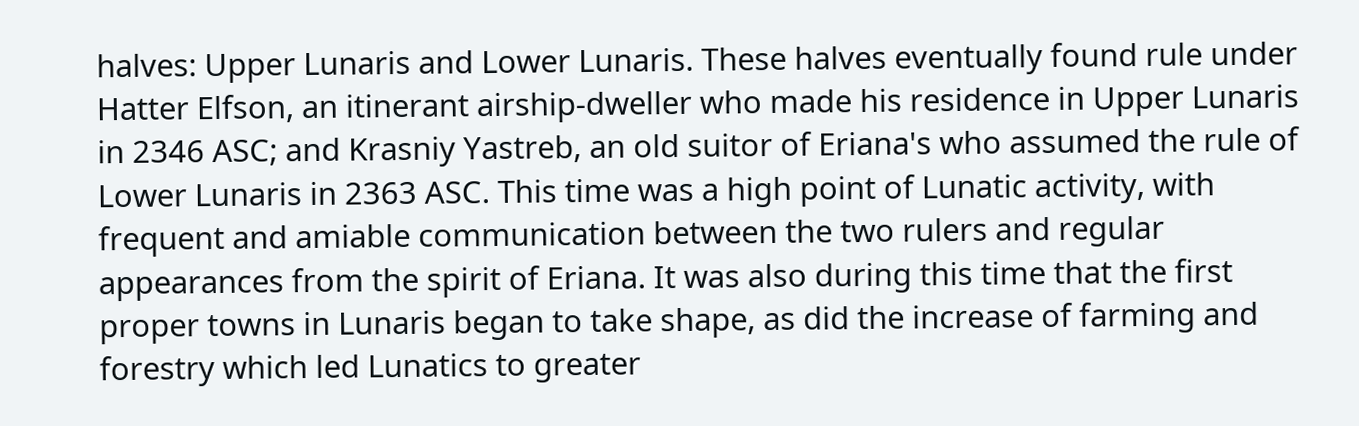halves: Upper Lunaris and Lower Lunaris. These halves eventually found rule under Hatter Elfson, an itinerant airship-dweller who made his residence in Upper Lunaris in 2346 ASC; and Krasniy Yastreb, an old suitor of Eriana's who assumed the rule of Lower Lunaris in 2363 ASC. This time was a high point of Lunatic activity, with frequent and amiable communication between the two rulers and regular appearances from the spirit of Eriana. It was also during this time that the first proper towns in Lunaris began to take shape, as did the increase of farming and forestry which led Lunatics to greater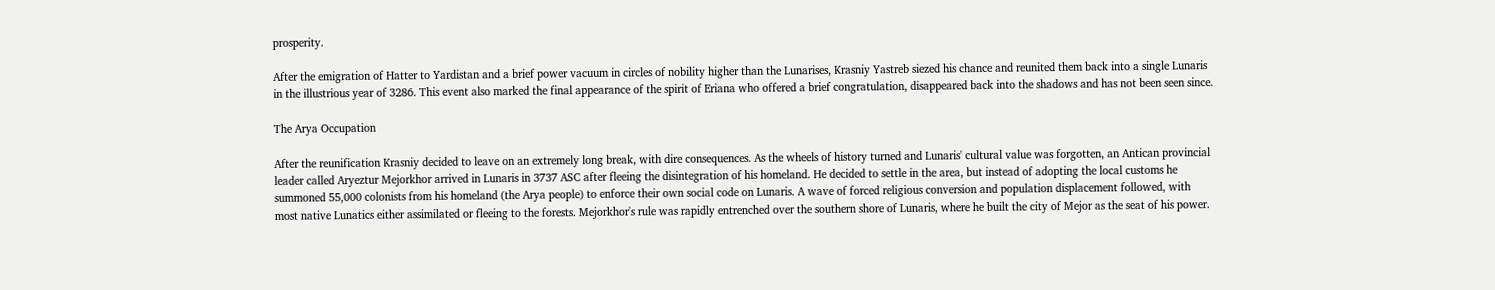prosperity.

After the emigration of Hatter to Yardistan and a brief power vacuum in circles of nobility higher than the Lunarises, Krasniy Yastreb siezed his chance and reunited them back into a single Lunaris in the illustrious year of 3286. This event also marked the final appearance of the spirit of Eriana who offered a brief congratulation, disappeared back into the shadows and has not been seen since.

The Arya Occupation

After the reunification Krasniy decided to leave on an extremely long break, with dire consequences. As the wheels of history turned and Lunaris' cultural value was forgotten, an Antican provincial leader called Aryeztur Mejorkhor arrived in Lunaris in 3737 ASC after fleeing the disintegration of his homeland. He decided to settle in the area, but instead of adopting the local customs he summoned 55,000 colonists from his homeland (the Arya people) to enforce their own social code on Lunaris. A wave of forced religious conversion and population displacement followed, with most native Lunatics either assimilated or fleeing to the forests. Mejorkhor's rule was rapidly entrenched over the southern shore of Lunaris, where he built the city of Mejor as the seat of his power.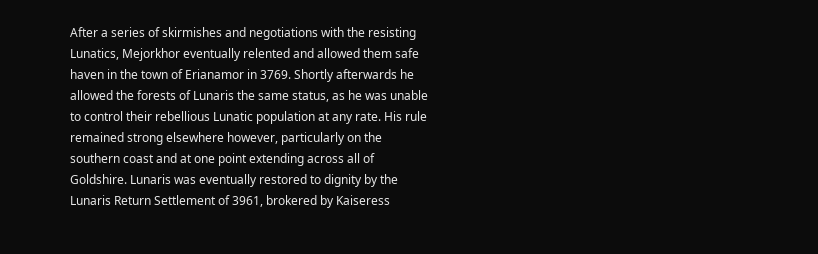After a series of skirmishes and negotiations with the resisting Lunatics, Mejorkhor eventually relented and allowed them safe haven in the town of Erianamor in 3769. Shortly afterwards he allowed the forests of Lunaris the same status, as he was unable to control their rebellious Lunatic population at any rate. His rule remained strong elsewhere however, particularly on the southern coast and at one point extending across all of Goldshire. Lunaris was eventually restored to dignity by the Lunaris Return Settlement of 3961, brokered by Kaiseress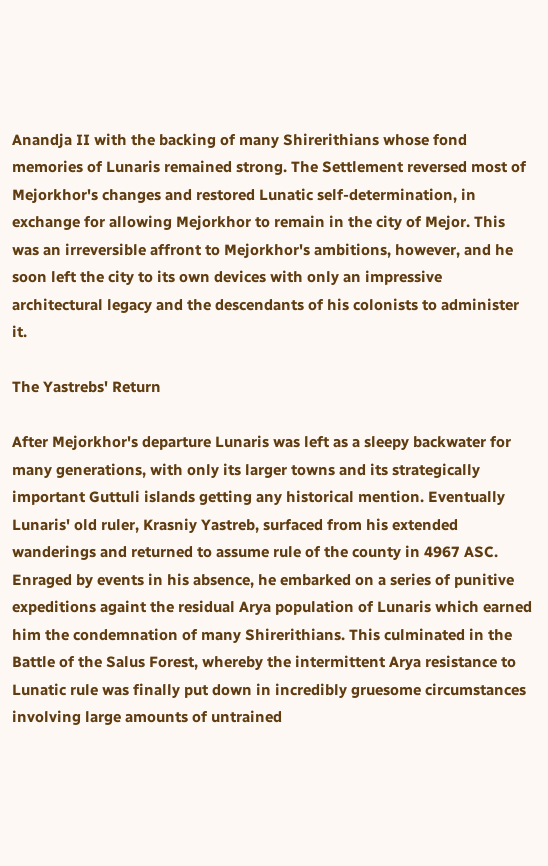Anandja II with the backing of many Shirerithians whose fond memories of Lunaris remained strong. The Settlement reversed most of Mejorkhor's changes and restored Lunatic self-determination, in exchange for allowing Mejorkhor to remain in the city of Mejor. This was an irreversible affront to Mejorkhor's ambitions, however, and he soon left the city to its own devices with only an impressive architectural legacy and the descendants of his colonists to administer it.

The Yastrebs' Return

After Mejorkhor's departure Lunaris was left as a sleepy backwater for many generations, with only its larger towns and its strategically important Guttuli islands getting any historical mention. Eventually Lunaris' old ruler, Krasniy Yastreb, surfaced from his extended wanderings and returned to assume rule of the county in 4967 ASC. Enraged by events in his absence, he embarked on a series of punitive expeditions againt the residual Arya population of Lunaris which earned him the condemnation of many Shirerithians. This culminated in the Battle of the Salus Forest, whereby the intermittent Arya resistance to Lunatic rule was finally put down in incredibly gruesome circumstances involving large amounts of untrained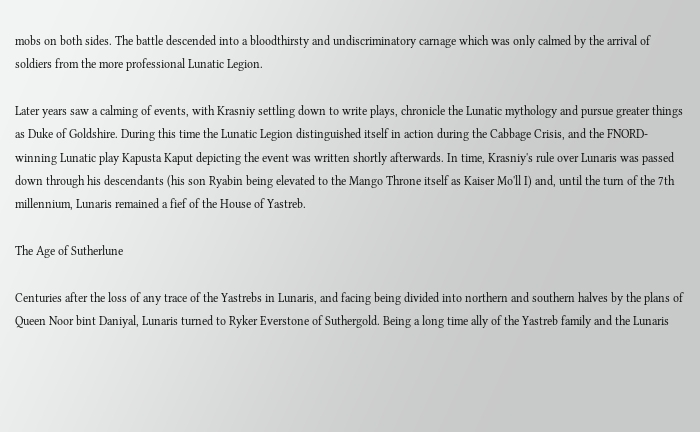mobs on both sides. The battle descended into a bloodthirsty and undiscriminatory carnage which was only calmed by the arrival of soldiers from the more professional Lunatic Legion.

Later years saw a calming of events, with Krasniy settling down to write plays, chronicle the Lunatic mythology and pursue greater things as Duke of Goldshire. During this time the Lunatic Legion distinguished itself in action during the Cabbage Crisis, and the FNORD-winning Lunatic play Kapusta Kaput depicting the event was written shortly afterwards. In time, Krasniy's rule over Lunaris was passed down through his descendants (his son Ryabin being elevated to the Mango Throne itself as Kaiser Mo'll I) and, until the turn of the 7th millennium, Lunaris remained a fief of the House of Yastreb.

The Age of Sutherlune

Centuries after the loss of any trace of the Yastrebs in Lunaris, and facing being divided into northern and southern halves by the plans of Queen Noor bint Daniyal, Lunaris turned to Ryker Everstone of Suthergold. Being a long time ally of the Yastreb family and the Lunaris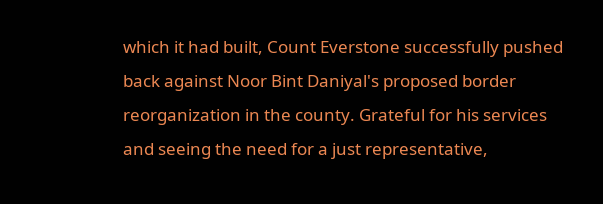which it had built, Count Everstone successfully pushed back against Noor Bint Daniyal's proposed border reorganization in the county. Grateful for his services and seeing the need for a just representative,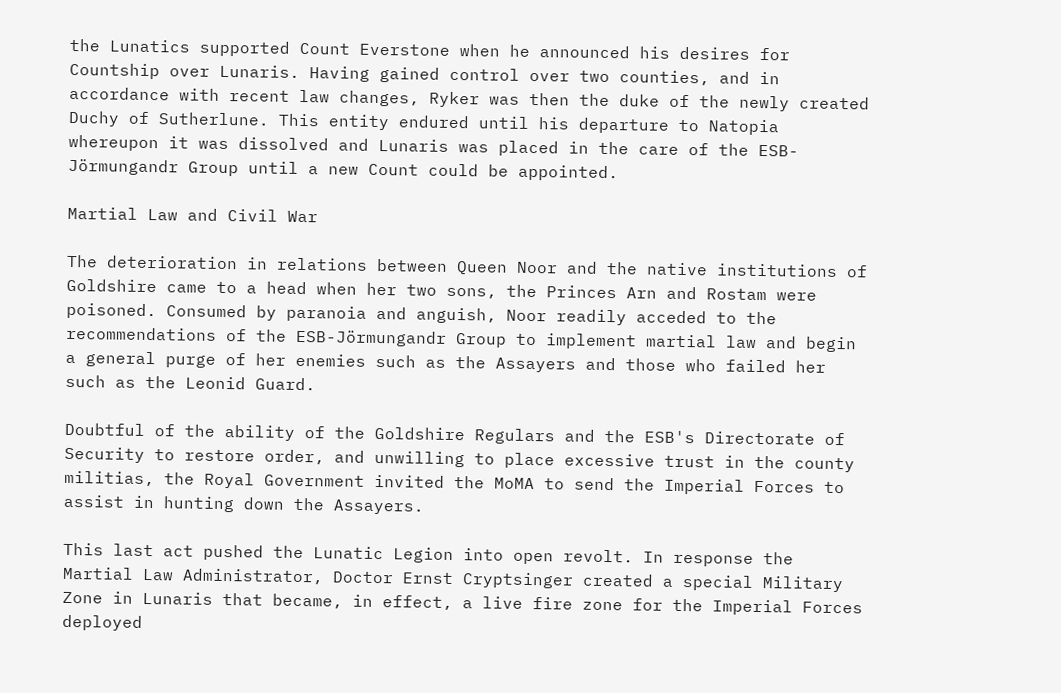the Lunatics supported Count Everstone when he announced his desires for Countship over Lunaris. Having gained control over two counties, and in accordance with recent law changes, Ryker was then the duke of the newly created Duchy of Sutherlune. This entity endured until his departure to Natopia whereupon it was dissolved and Lunaris was placed in the care of the ESB-Jörmungandr Group until a new Count could be appointed.

Martial Law and Civil War

The deterioration in relations between Queen Noor and the native institutions of Goldshire came to a head when her two sons, the Princes Arn and Rostam were poisoned. Consumed by paranoia and anguish, Noor readily acceded to the recommendations of the ESB-Jörmungandr Group to implement martial law and begin a general purge of her enemies such as the Assayers and those who failed her such as the Leonid Guard.

Doubtful of the ability of the Goldshire Regulars and the ESB's Directorate of Security to restore order, and unwilling to place excessive trust in the county militias, the Royal Government invited the MoMA to send the Imperial Forces to assist in hunting down the Assayers.

This last act pushed the Lunatic Legion into open revolt. In response the Martial Law Administrator, Doctor Ernst Cryptsinger created a special Military Zone in Lunaris that became, in effect, a live fire zone for the Imperial Forces deployed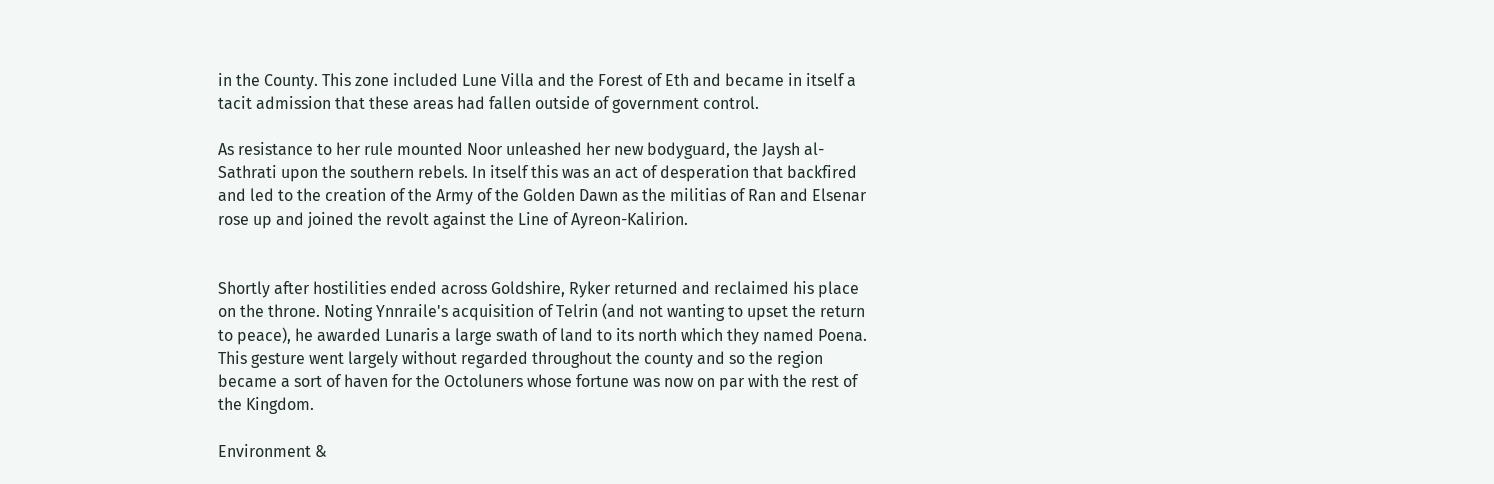in the County. This zone included Lune Villa and the Forest of Eth and became in itself a tacit admission that these areas had fallen outside of government control.

As resistance to her rule mounted Noor unleashed her new bodyguard, the Jaysh al-Sathrati upon the southern rebels. In itself this was an act of desperation that backfired and led to the creation of the Army of the Golden Dawn as the militias of Ran and Elsenar rose up and joined the revolt against the Line of Ayreon-Kalirion.


Shortly after hostilities ended across Goldshire, Ryker returned and reclaimed his place on the throne. Noting Ynnraile's acquisition of Telrin (and not wanting to upset the return to peace), he awarded Lunaris a large swath of land to its north which they named Poena. This gesture went largely without regarded throughout the county and so the region became a sort of haven for the Octoluners whose fortune was now on par with the rest of the Kingdom.

Environment &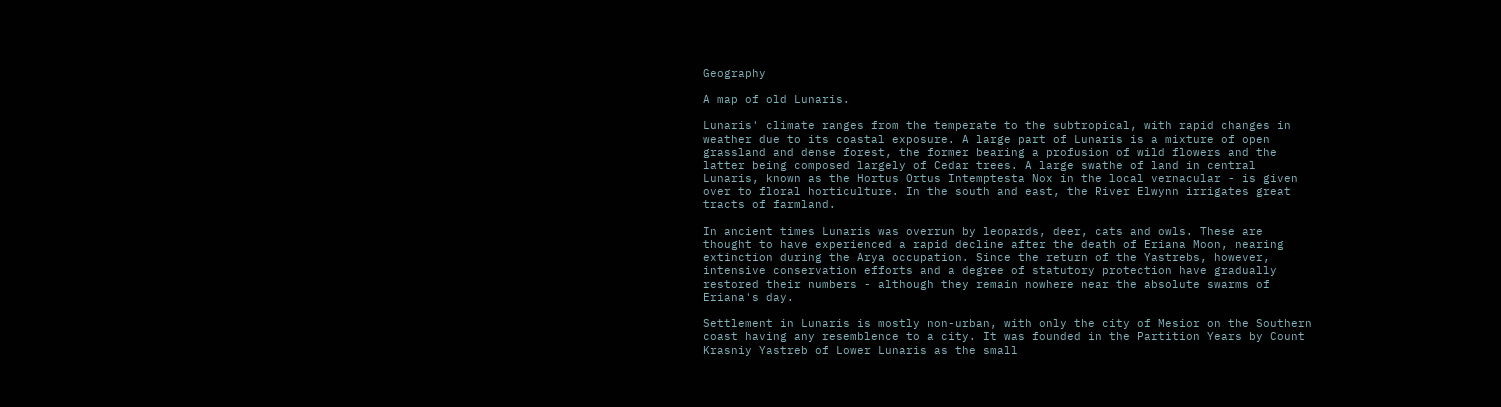Geography

A map of old Lunaris.

Lunaris' climate ranges from the temperate to the subtropical, with rapid changes in weather due to its coastal exposure. A large part of Lunaris is a mixture of open grassland and dense forest, the former bearing a profusion of wild flowers and the latter being composed largely of Cedar trees. A large swathe of land in central Lunaris, known as the Hortus Ortus Intemptesta Nox in the local vernacular - is given over to floral horticulture. In the south and east, the River Elwynn irrigates great tracts of farmland.

In ancient times Lunaris was overrun by leopards, deer, cats and owls. These are thought to have experienced a rapid decline after the death of Eriana Moon, nearing extinction during the Arya occupation. Since the return of the Yastrebs, however, intensive conservation efforts and a degree of statutory protection have gradually restored their numbers - although they remain nowhere near the absolute swarms of Eriana's day.

Settlement in Lunaris is mostly non-urban, with only the city of Mesior on the Southern coast having any resemblence to a city. It was founded in the Partition Years by Count Krasniy Yastreb of Lower Lunaris as the small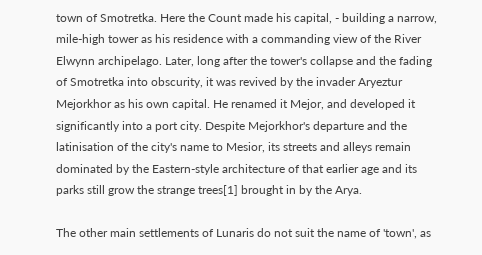town of Smotretka. Here the Count made his capital, - building a narrow, mile-high tower as his residence with a commanding view of the River Elwynn archipelago. Later, long after the tower's collapse and the fading of Smotretka into obscurity, it was revived by the invader Aryeztur Mejorkhor as his own capital. He renamed it Mejor, and developed it significantly into a port city. Despite Mejorkhor's departure and the latinisation of the city's name to Mesior, its streets and alleys remain dominated by the Eastern-style architecture of that earlier age and its parks still grow the strange trees[1] brought in by the Arya.

The other main settlements of Lunaris do not suit the name of 'town', as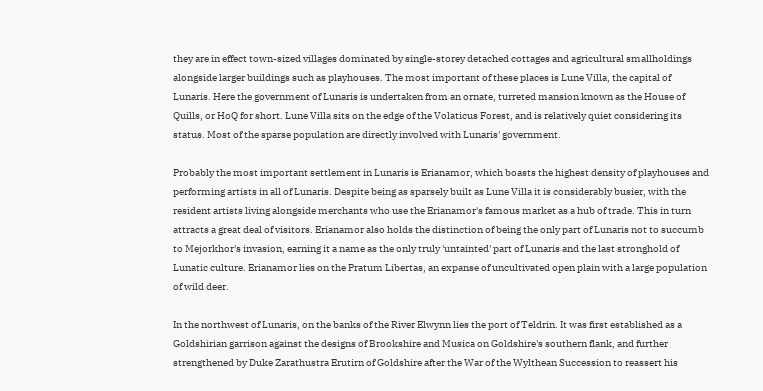they are in effect town-sized villages dominated by single-storey detached cottages and agricultural smallholdings alongside larger buildings such as playhouses. The most important of these places is Lune Villa, the capital of Lunaris. Here the government of Lunaris is undertaken from an ornate, turreted mansion known as the House of Quills, or HoQ for short. Lune Villa sits on the edge of the Volaticus Forest, and is relatively quiet considering its status. Most of the sparse population are directly involved with Lunaris' government.

Probably the most important settlement in Lunaris is Erianamor, which boasts the highest density of playhouses and performing artists in all of Lunaris. Despite being as sparsely built as Lune Villa it is considerably busier, with the resident artists living alongside merchants who use the Erianamor's famous market as a hub of trade. This in turn attracts a great deal of visitors. Erianamor also holds the distinction of being the only part of Lunaris not to succumb to Mejorkhor's invasion, earning it a name as the only truly 'untainted' part of Lunaris and the last stronghold of Lunatic culture. Erianamor lies on the Pratum Libertas, an expanse of uncultivated open plain with a large population of wild deer.

In the northwest of Lunaris, on the banks of the River Elwynn lies the port of Teldrin. It was first established as a Goldshirian garrison against the designs of Brookshire and Musica on Goldshire's southern flank, and further strengthened by Duke Zarathustra Erutirn of Goldshire after the War of the Wylthean Succession to reassert his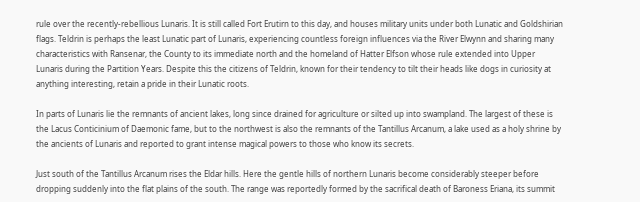rule over the recently-rebellious Lunaris. It is still called Fort Erutirn to this day, and houses military units under both Lunatic and Goldshirian flags. Teldrin is perhaps the least Lunatic part of Lunaris, experiencing countless foreign influences via the River Elwynn and sharing many characteristics with Ransenar, the County to its immediate north and the homeland of Hatter Elfson whose rule extended into Upper Lunaris during the Partition Years. Despite this the citizens of Teldrin, known for their tendency to tilt their heads like dogs in curiosity at anything interesting, retain a pride in their Lunatic roots.

In parts of Lunaris lie the remnants of ancient lakes, long since drained for agriculture or silted up into swampland. The largest of these is the Lacus Conticinium of Daemonic fame, but to the northwest is also the remnants of the Tantillus Arcanum, a lake used as a holy shrine by the ancients of Lunaris and reported to grant intense magical powers to those who know its secrets.

Just south of the Tantillus Arcanum rises the Eldar hills. Here the gentle hills of northern Lunaris become considerably steeper before dropping suddenly into the flat plains of the south. The range was reportedly formed by the sacrifical death of Baroness Eriana, its summit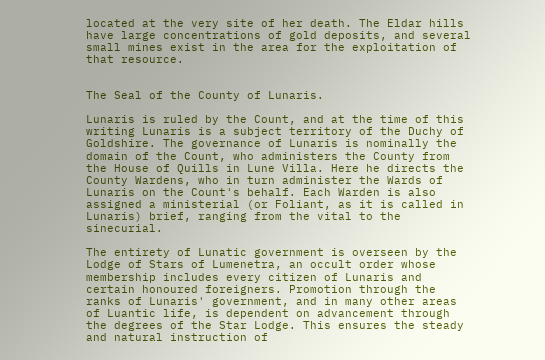located at the very site of her death. The Eldar hills have large concentrations of gold deposits, and several small mines exist in the area for the exploitation of that resource.


The Seal of the County of Lunaris.

Lunaris is ruled by the Count, and at the time of this writing Lunaris is a subject territory of the Duchy of Goldshire. The governance of Lunaris is nominally the domain of the Count, who administers the County from the House of Quills in Lune Villa. Here he directs the County Wardens, who in turn administer the Wards of Lunaris on the Count's behalf. Each Warden is also assigned a ministerial (or Foliant, as it is called in Lunaris) brief, ranging from the vital to the sinecurial.

The entirety of Lunatic government is overseen by the Lodge of Stars of Lumenetra, an occult order whose membership includes every citizen of Lunaris and certain honoured foreigners. Promotion through the ranks of Lunaris' government, and in many other areas of Luantic life, is dependent on advancement through the degrees of the Star Lodge. This ensures the steady and natural instruction of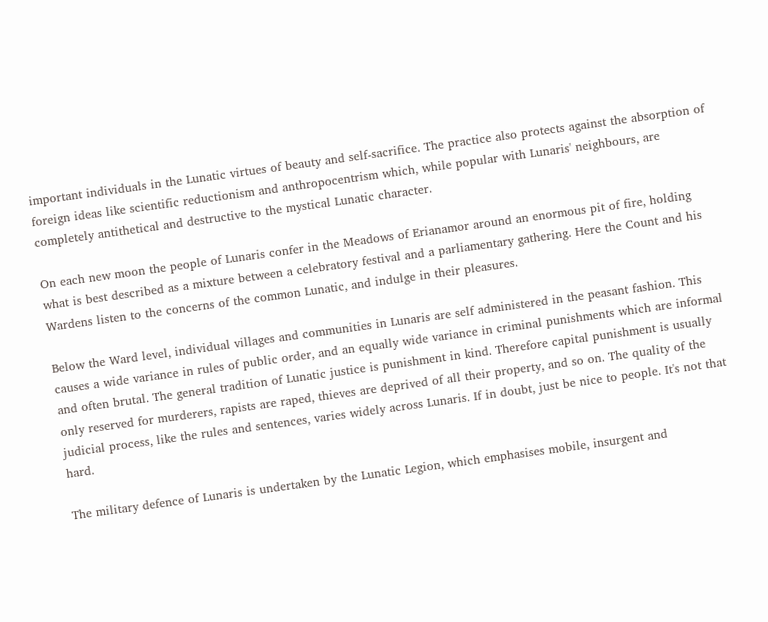important individuals in the Lunatic virtues of beauty and self-sacrifice. The practice also protects against the absorption of foreign ideas like scientific reductionism and anthropocentrism which, while popular with Lunaris' neighbours, are completely antithetical and destructive to the mystical Lunatic character.

On each new moon the people of Lunaris confer in the Meadows of Erianamor around an enormous pit of fire, holding what is best described as a mixture between a celebratory festival and a parliamentary gathering. Here the Count and his Wardens listen to the concerns of the common Lunatic, and indulge in their pleasures.

Below the Ward level, individual villages and communities in Lunaris are self administered in the peasant fashion. This causes a wide variance in rules of public order, and an equally wide variance in criminal punishments which are informal and often brutal. The general tradition of Lunatic justice is punishment in kind. Therefore capital punishment is usually only reserved for murderers, rapists are raped, thieves are deprived of all their property, and so on. The quality of the judicial process, like the rules and sentences, varies widely across Lunaris. If in doubt, just be nice to people. It's not that hard.

The military defence of Lunaris is undertaken by the Lunatic Legion, which emphasises mobile, insurgent and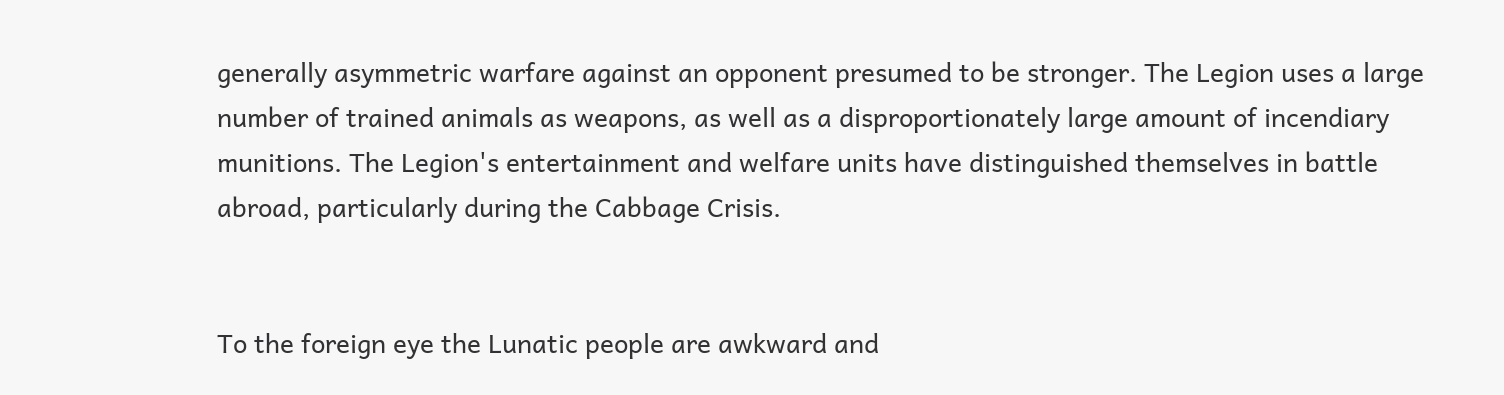generally asymmetric warfare against an opponent presumed to be stronger. The Legion uses a large number of trained animals as weapons, as well as a disproportionately large amount of incendiary munitions. The Legion's entertainment and welfare units have distinguished themselves in battle abroad, particularly during the Cabbage Crisis.


To the foreign eye the Lunatic people are awkward and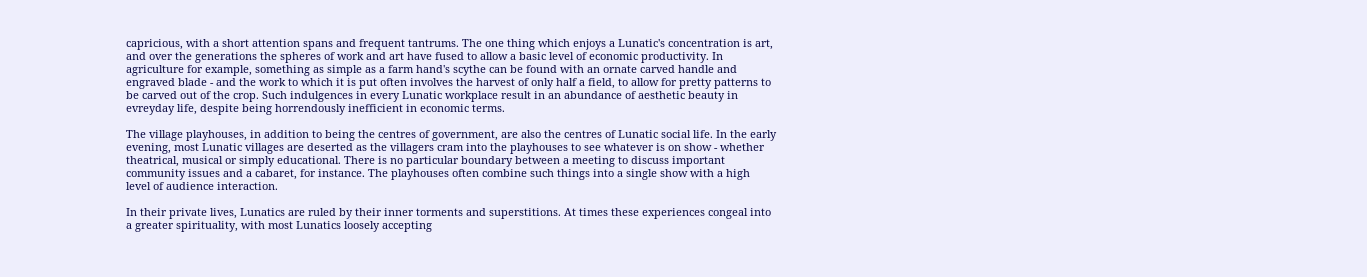capricious, with a short attention spans and frequent tantrums. The one thing which enjoys a Lunatic's concentration is art, and over the generations the spheres of work and art have fused to allow a basic level of economic productivity. In agriculture for example, something as simple as a farm hand's scythe can be found with an ornate carved handle and engraved blade - and the work to which it is put often involves the harvest of only half a field, to allow for pretty patterns to be carved out of the crop. Such indulgences in every Lunatic workplace result in an abundance of aesthetic beauty in evreyday life, despite being horrendously inefficient in economic terms.

The village playhouses, in addition to being the centres of government, are also the centres of Lunatic social life. In the early evening, most Lunatic villages are deserted as the villagers cram into the playhouses to see whatever is on show - whether theatrical, musical or simply educational. There is no particular boundary between a meeting to discuss important community issues and a cabaret, for instance. The playhouses often combine such things into a single show with a high level of audience interaction.

In their private lives, Lunatics are ruled by their inner torments and superstitions. At times these experiences congeal into a greater spirituality, with most Lunatics loosely accepting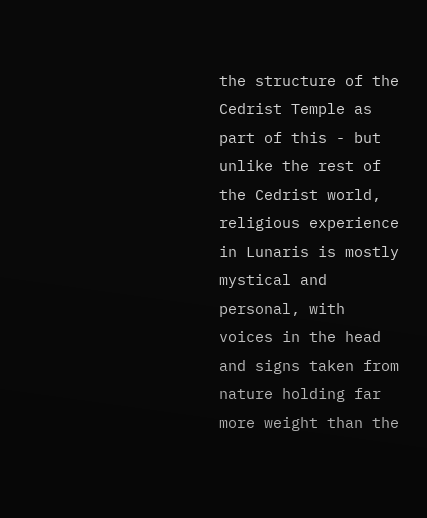the structure of the Cedrist Temple as part of this - but unlike the rest of the Cedrist world, religious experience in Lunaris is mostly mystical and personal, with voices in the head and signs taken from nature holding far more weight than the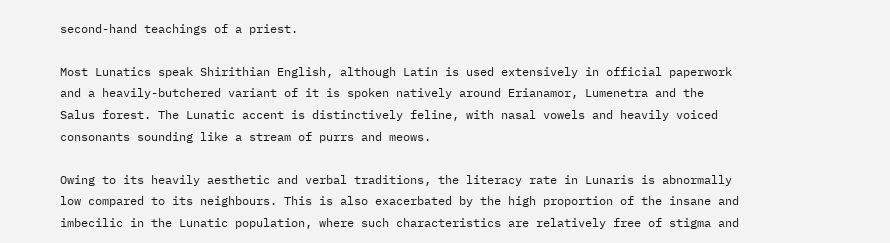second-hand teachings of a priest.

Most Lunatics speak Shirithian English, although Latin is used extensively in official paperwork and a heavily-butchered variant of it is spoken natively around Erianamor, Lumenetra and the Salus forest. The Lunatic accent is distinctively feline, with nasal vowels and heavily voiced consonants sounding like a stream of purrs and meows.

Owing to its heavily aesthetic and verbal traditions, the literacy rate in Lunaris is abnormally low compared to its neighbours. This is also exacerbated by the high proportion of the insane and imbecilic in the Lunatic population, where such characteristics are relatively free of stigma and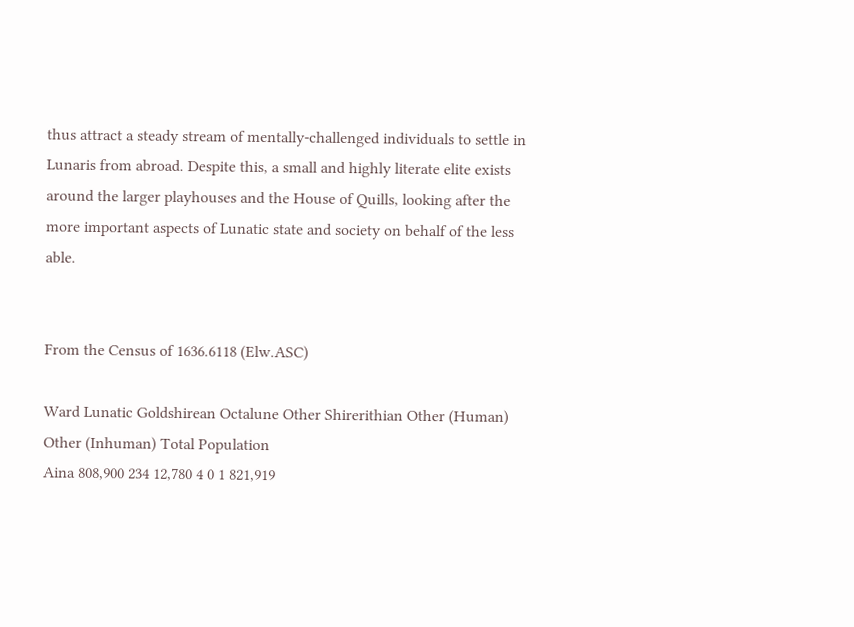thus attract a steady stream of mentally-challenged individuals to settle in Lunaris from abroad. Despite this, a small and highly literate elite exists around the larger playhouses and the House of Quills, looking after the more important aspects of Lunatic state and society on behalf of the less able.


From the Census of 1636.6118 (Elw.ASC)

Ward Lunatic Goldshirean Octalune Other Shirerithian Other (Human) Other (Inhuman) Total Population
Aina 808,900 234 12,780 4 0 1 821,919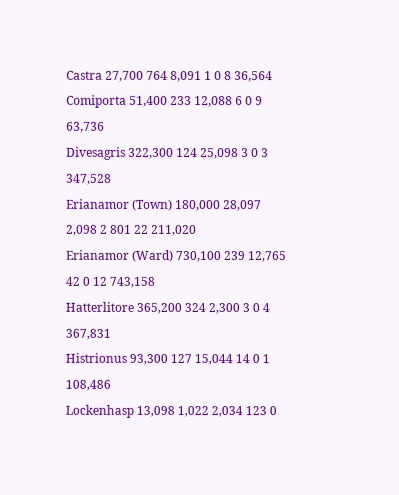Castra 27,700 764 8,091 1 0 8 36,564
Comiporta 51,400 233 12,088 6 0 9 63,736
Divesagris 322,300 124 25,098 3 0 3 347,528
Erianamor (Town) 180,000 28,097 2,098 2 801 22 211,020
Erianamor (Ward) 730,100 239 12,765 42 0 12 743,158
Hatterlitore 365,200 324 2,300 3 0 4 367,831
Histrionus 93,300 127 15,044 14 0 1 108,486
Lockenhasp 13,098 1,022 2,034 123 0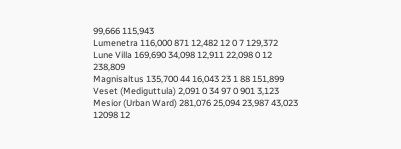99,666 115,943
Lumenetra 116,000 871 12,482 12 0 7 129,372
Lune Villa 169,690 34,098 12,911 22,098 0 12 238,809
Magnisaltus 135,700 44 16,043 23 1 88 151,899
Veset (Mediguttula) 2,091 0 34 97 0 901 3,123
Mesior (Urban Ward) 281,076 25,094 23,987 43,023 12098 12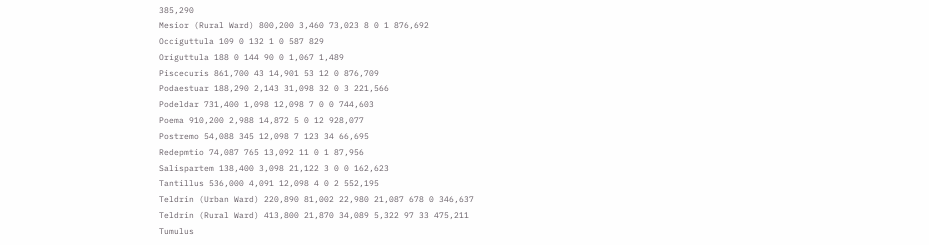385,290
Mesior (Rural Ward) 800,200 3,460 73,023 8 0 1 876,692
Occiguttula 109 0 132 1 0 587 829
Origuttula 188 0 144 90 0 1,067 1,489
Piscecuris 861,700 43 14,901 53 12 0 876,709
Podaestuar 188,290 2,143 31,098 32 0 3 221,566
Podeldar 731,400 1,098 12,098 7 0 0 744,603
Poema 910,200 2,988 14,872 5 0 12 928,077
Postremo 54,088 345 12,098 7 123 34 66,695
Redepmtio 74,087 765 13,092 11 0 1 87,956
Salispartem 138,400 3,098 21,122 3 0 0 162,623
Tantillus 536,000 4,091 12,098 4 0 2 552,195
Teldrin (Urban Ward) 220,890 81,002 22,980 21,087 678 0 346,637
Teldrin (Rural Ward) 413,800 21,870 34,089 5,322 97 33 475,211
Tumulus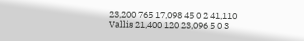23,200 765 17,098 45 0 2 41,110
Vallis 21,400 120 23,096 5 0 3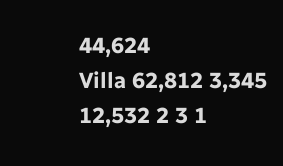44,624
Villa 62,812 3,345 12,532 2 3 1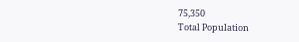75,350
Total Population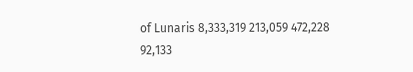of Lunaris 8,333,319 213,059 472,228 92,133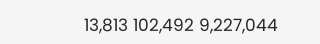13,813 102,492 9,227,044